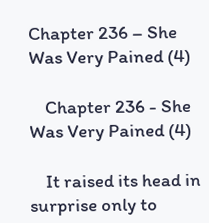Chapter 236 – She Was Very Pained (4)

    Chapter 236 - She Was Very Pained (4)

    It raised its head in surprise only to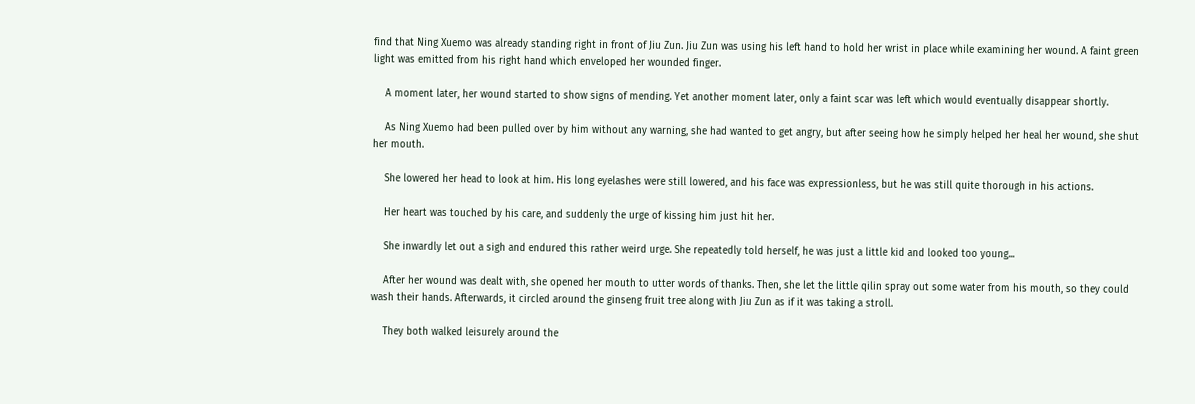find that Ning Xuemo was already standing right in front of Jiu Zun. Jiu Zun was using his left hand to hold her wrist in place while examining her wound. A faint green light was emitted from his right hand which enveloped her wounded finger.

    A moment later, her wound started to show signs of mending. Yet another moment later, only a faint scar was left which would eventually disappear shortly.

    As Ning Xuemo had been pulled over by him without any warning, she had wanted to get angry, but after seeing how he simply helped her heal her wound, she shut her mouth.

    She lowered her head to look at him. His long eyelashes were still lowered, and his face was expressionless, but he was still quite thorough in his actions.

    Her heart was touched by his care, and suddenly the urge of kissing him just hit her.

    She inwardly let out a sigh and endured this rather weird urge. She repeatedly told herself, he was just a little kid and looked too young...

    After her wound was dealt with, she opened her mouth to utter words of thanks. Then, she let the little qilin spray out some water from his mouth, so they could wash their hands. Afterwards, it circled around the ginseng fruit tree along with Jiu Zun as if it was taking a stroll.

    They both walked leisurely around the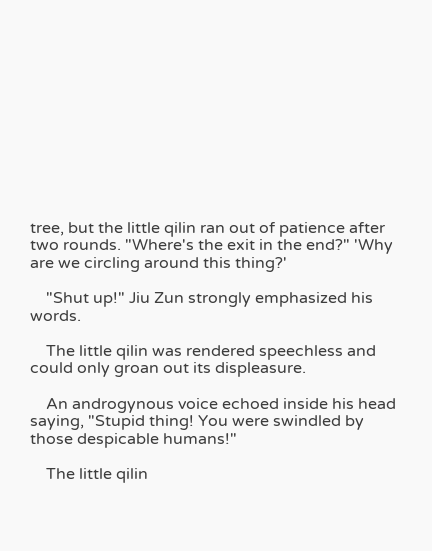tree, but the little qilin ran out of patience after two rounds. "Where's the exit in the end?" 'Why are we circling around this thing?'

    "Shut up!" Jiu Zun strongly emphasized his words.

    The little qilin was rendered speechless and could only groan out its displeasure.

    An androgynous voice echoed inside his head saying, "Stupid thing! You were swindled by those despicable humans!"

    The little qilin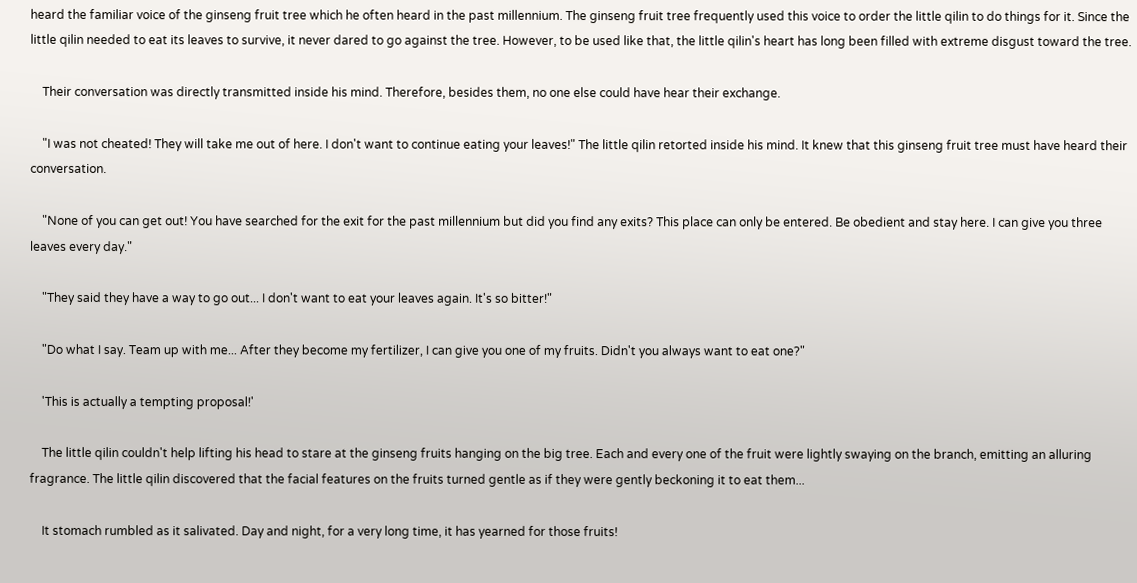heard the familiar voice of the ginseng fruit tree which he often heard in the past millennium. The ginseng fruit tree frequently used this voice to order the little qilin to do things for it. Since the little qilin needed to eat its leaves to survive, it never dared to go against the tree. However, to be used like that, the little qilin's heart has long been filled with extreme disgust toward the tree.

    Their conversation was directly transmitted inside his mind. Therefore, besides them, no one else could have hear their exchange.

    "I was not cheated! They will take me out of here. I don't want to continue eating your leaves!" The little qilin retorted inside his mind. It knew that this ginseng fruit tree must have heard their conversation.

    "None of you can get out! You have searched for the exit for the past millennium but did you find any exits? This place can only be entered. Be obedient and stay here. I can give you three leaves every day."

    "They said they have a way to go out... I don't want to eat your leaves again. It's so bitter!"

    "Do what I say. Team up with me... After they become my fertilizer, I can give you one of my fruits. Didn't you always want to eat one?"

    'This is actually a tempting proposal!'

    The little qilin couldn't help lifting his head to stare at the ginseng fruits hanging on the big tree. Each and every one of the fruit were lightly swaying on the branch, emitting an alluring fragrance. The little qilin discovered that the facial features on the fruits turned gentle as if they were gently beckoning it to eat them...

    It stomach rumbled as it salivated. Day and night, for a very long time, it has yearned for those fruits!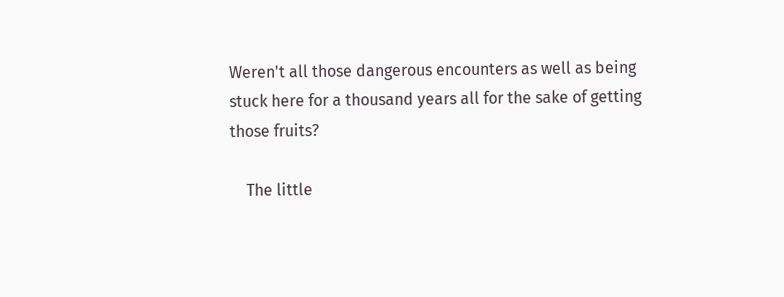Weren't all those dangerous encounters as well as being stuck here for a thousand years all for the sake of getting those fruits?

    The little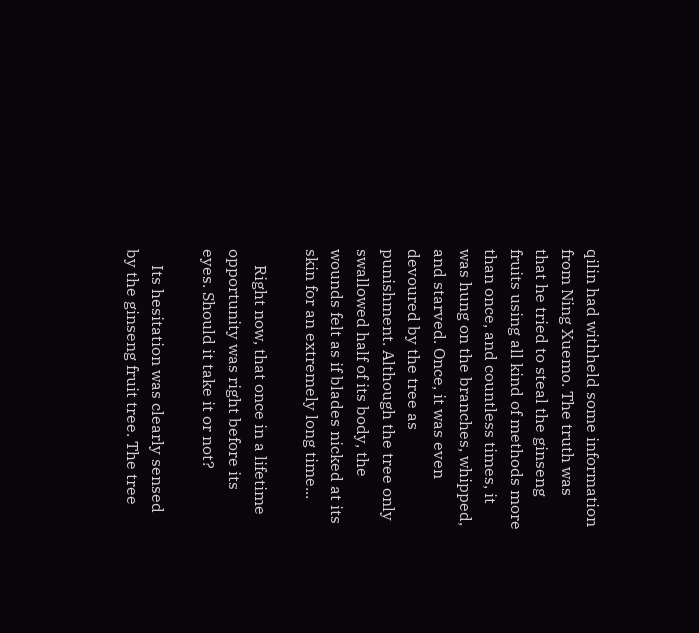qilin had withheld some information from Ning Xuemo. The truth was that he tried to steal the ginseng fruits using all kind of methods more than once, and countless times, it was hung on the branches, whipped, and starved. Once, it was even devoured by the tree as punishment. Although the tree only swallowed half of its body, the wounds felt as if blades nicked at its skin for an extremely long time...

    Right now, that once in a lifetime opportunity was right before its eyes. Should it take it or not?

    Its hesitation was clearly sensed by the ginseng fruit tree. The tree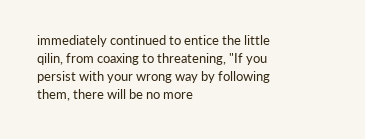immediately continued to entice the little qilin, from coaxing to threatening, "If you persist with your wrong way by following them, there will be no more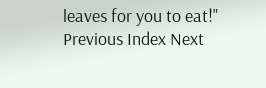leaves for you to eat!"
Previous Index Next